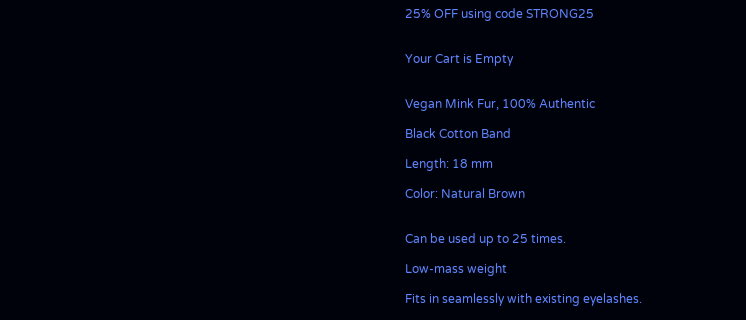25% OFF using code STRONG25


Your Cart is Empty


Vegan Mink Fur, 100% Authentic

Black Cotton Band

Length: 18 mm

Color: Natural Brown


Can be used up to 25 times.

Low-mass weight

Fits in seamlessly with existing eyelashes.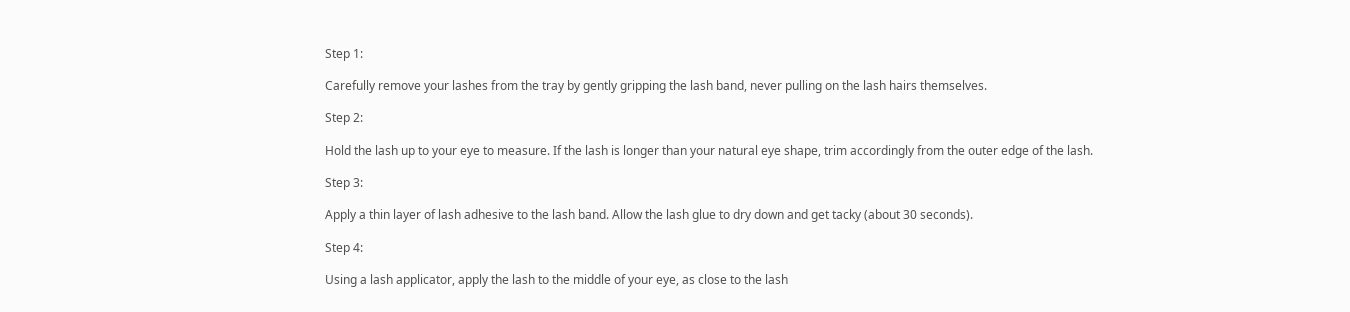Step 1:

Carefully remove your lashes from the tray by gently gripping the lash band, never pulling on the lash hairs themselves.

Step 2:

Hold the lash up to your eye to measure. If the lash is longer than your natural eye shape, trim accordingly from the outer edge of the lash.

Step 3:

Apply a thin layer of lash adhesive to the lash band. Allow the lash glue to dry down and get tacky (about 30 seconds).

Step 4:

Using a lash applicator, apply the lash to the middle of your eye, as close to the lash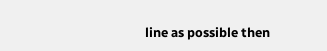line as possible then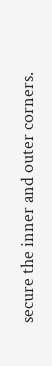secure the inner and outer corners.